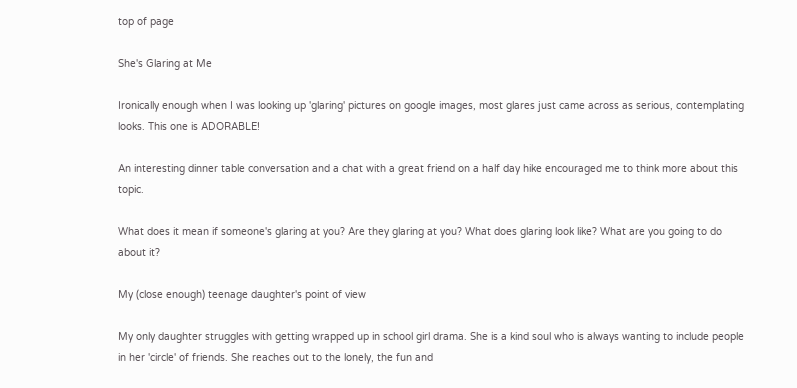top of page

She's Glaring at Me

Ironically enough when I was looking up 'glaring' pictures on google images, most glares just came across as serious, contemplating looks. This one is ADORABLE!

An interesting dinner table conversation and a chat with a great friend on a half day hike encouraged me to think more about this topic.

What does it mean if someone's glaring at you? Are they glaring at you? What does glaring look like? What are you going to do about it?

My (close enough) teenage daughter's point of view

My only daughter struggles with getting wrapped up in school girl drama. She is a kind soul who is always wanting to include people in her 'circle' of friends. She reaches out to the lonely, the fun and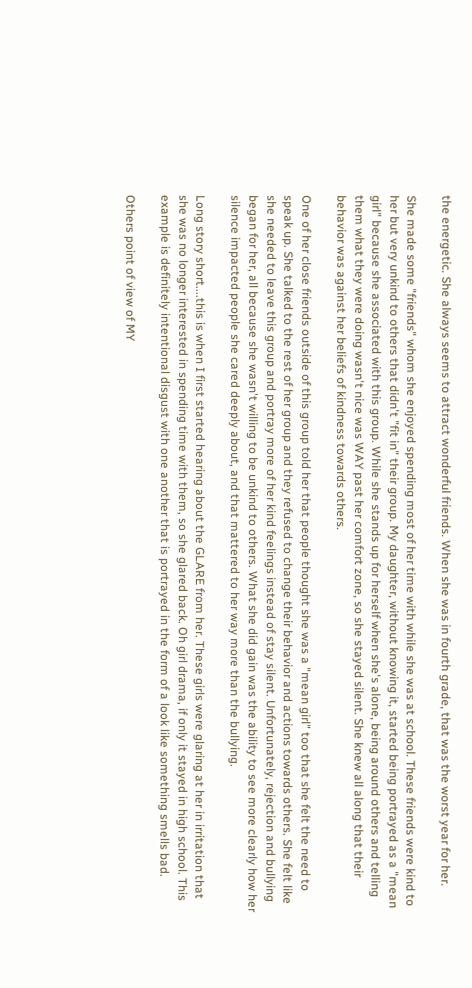the energetic. She always seems to attract wonderful friends. When she was in fourth grade, that was the worst year for her.

She made some "friends" whom she enjoyed spending most of her time with while she was at school. These friends were kind to her but very unkind to others that didn't "fit in" their group. My daughter, without knowing it, started being portrayed as a "mean girl" because she associated with this group. While she stands up for herself when she's alone, being around others and telling them what they were doing wasn't nice was WAY past her comfort zone, so she stayed silent. She knew all along that their behavior was against her beliefs of kindness towards others.

One of her close friends outside of this group told her that people thought she was a "mean girl" too that she felt the need to speak up. She talked to the rest of her group and they refused to change their behavior and actions towards others. She felt like she needed to leave this group and portray more of her kind feelings instead of stay silent. Unfortunately, rejection and bullying began for her, all because she wasn't willing to be unkind to others. What she did gain was the ability to see more clearly how her silence impacted people she cared deeply about, and that mattered to her way more than the bullying.

Long story short....this is when I first started hearing about the GLARE from her. These girls were glaring at her in irritation that she was no longer interested in spending time with them, so she glared back. Oh girl drama, if only it stayed in high school. This example is definitely intentional disgust with one another that is portrayed in the form of a look like something smells bad.

Others point of view of MY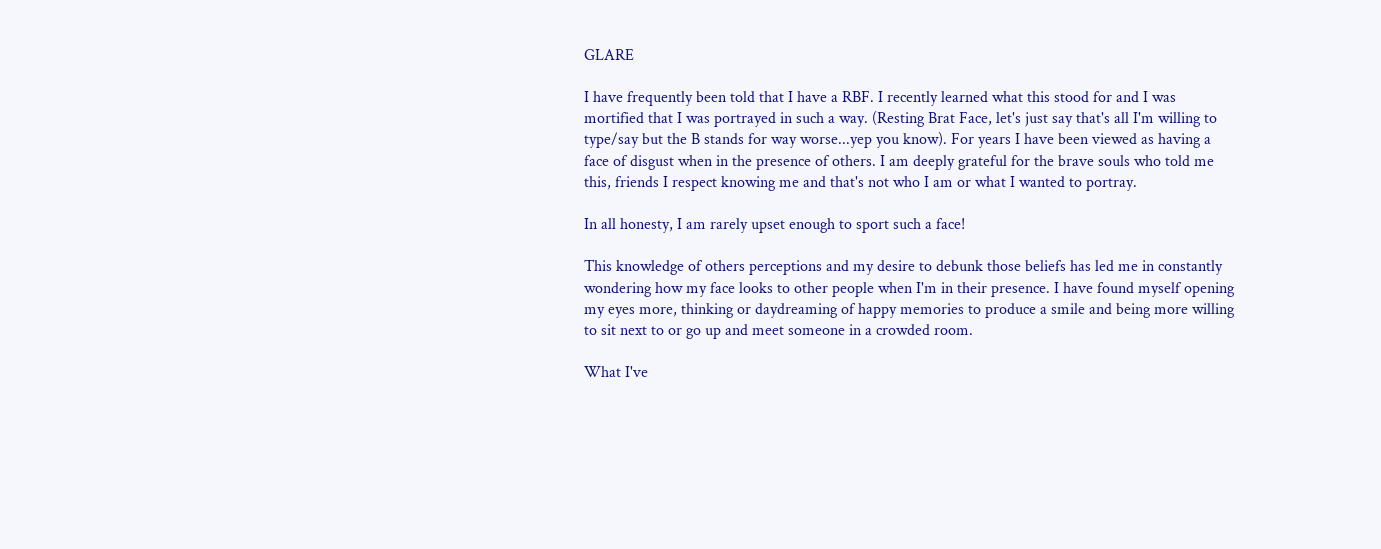GLARE

I have frequently been told that I have a RBF. I recently learned what this stood for and I was mortified that I was portrayed in such a way. (Resting Brat Face, let's just say that's all I'm willing to type/say but the B stands for way worse...yep you know). For years I have been viewed as having a face of disgust when in the presence of others. I am deeply grateful for the brave souls who told me this, friends I respect knowing me and that's not who I am or what I wanted to portray.

In all honesty, I am rarely upset enough to sport such a face!

This knowledge of others perceptions and my desire to debunk those beliefs has led me in constantly wondering how my face looks to other people when I'm in their presence. I have found myself opening my eyes more, thinking or daydreaming of happy memories to produce a smile and being more willing to sit next to or go up and meet someone in a crowded room.

What I've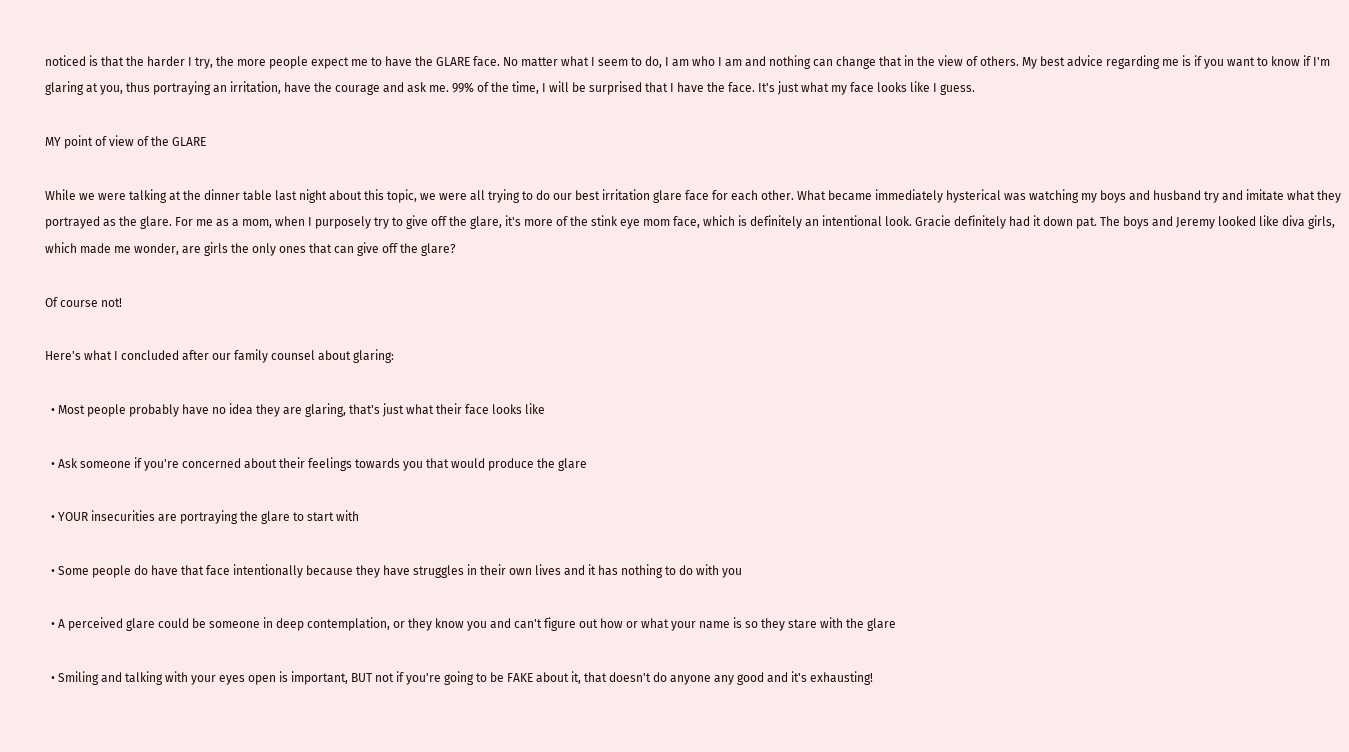noticed is that the harder I try, the more people expect me to have the GLARE face. No matter what I seem to do, I am who I am and nothing can change that in the view of others. My best advice regarding me is if you want to know if I'm glaring at you, thus portraying an irritation, have the courage and ask me. 99% of the time, I will be surprised that I have the face. It's just what my face looks like I guess.

MY point of view of the GLARE

While we were talking at the dinner table last night about this topic, we were all trying to do our best irritation glare face for each other. What became immediately hysterical was watching my boys and husband try and imitate what they portrayed as the glare. For me as a mom, when I purposely try to give off the glare, it's more of the stink eye mom face, which is definitely an intentional look. Gracie definitely had it down pat. The boys and Jeremy looked like diva girls, which made me wonder, are girls the only ones that can give off the glare?

Of course not!

Here's what I concluded after our family counsel about glaring:

  • Most people probably have no idea they are glaring, that's just what their face looks like

  • Ask someone if you're concerned about their feelings towards you that would produce the glare

  • YOUR insecurities are portraying the glare to start with

  • Some people do have that face intentionally because they have struggles in their own lives and it has nothing to do with you

  • A perceived glare could be someone in deep contemplation, or they know you and can't figure out how or what your name is so they stare with the glare

  • Smiling and talking with your eyes open is important, BUT not if you're going to be FAKE about it, that doesn't do anyone any good and it's exhausting!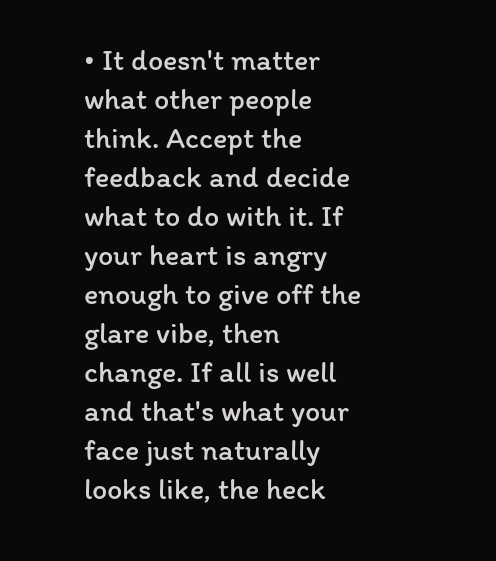• It doesn't matter what other people think. Accept the feedback and decide what to do with it. If your heart is angry enough to give off the glare vibe, then change. If all is well and that's what your face just naturally looks like, the heck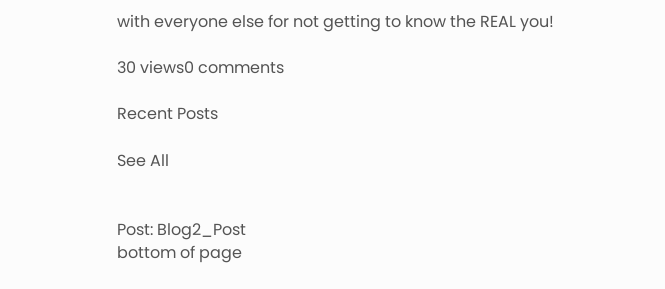with everyone else for not getting to know the REAL you!

30 views0 comments

Recent Posts

See All


Post: Blog2_Post
bottom of page